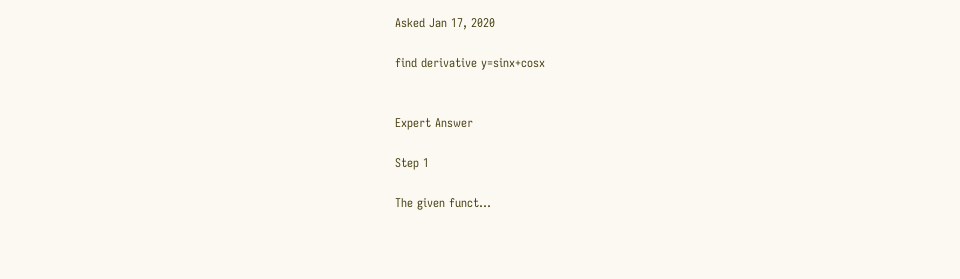Asked Jan 17, 2020

find derivative y=sinx+cosx


Expert Answer

Step 1

The given funct...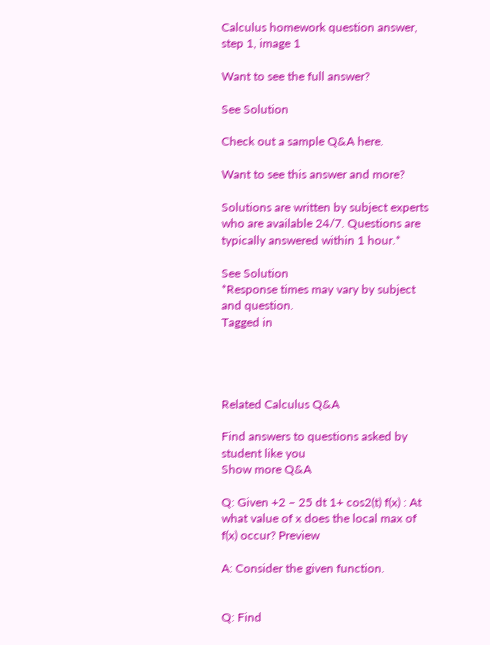Calculus homework question answer, step 1, image 1

Want to see the full answer?

See Solution

Check out a sample Q&A here.

Want to see this answer and more?

Solutions are written by subject experts who are available 24/7. Questions are typically answered within 1 hour.*

See Solution
*Response times may vary by subject and question.
Tagged in




Related Calculus Q&A

Find answers to questions asked by student like you
Show more Q&A

Q: Given +2 – 25 dt 1+ cos2(t) f(x) : At what value of x does the local max of f(x) occur? Preview

A: Consider the given function.


Q: Find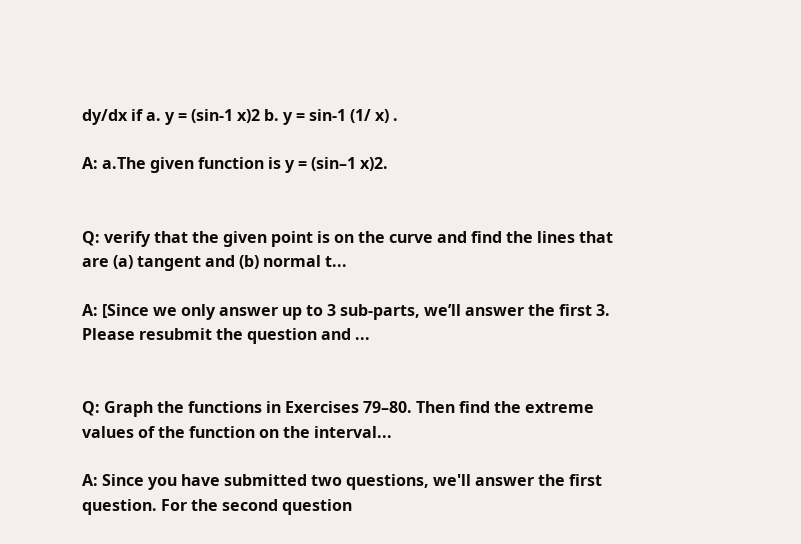dy/dx if a. y = (sin-1 x)2 b. y = sin-1 (1/ x) .

A: a.The given function is y = (sin–1 x)2.


Q: verify that the given point is on the curve and find the lines that are (a) tangent and (b) normal t...

A: [Since we only answer up to 3 sub-parts, we’ll answer the first 3. Please resubmit the question and ...


Q: Graph the functions in Exercises 79–80. Then find the extreme values of the function on the interval...

A: Since you have submitted two questions, we'll answer the first question. For the second question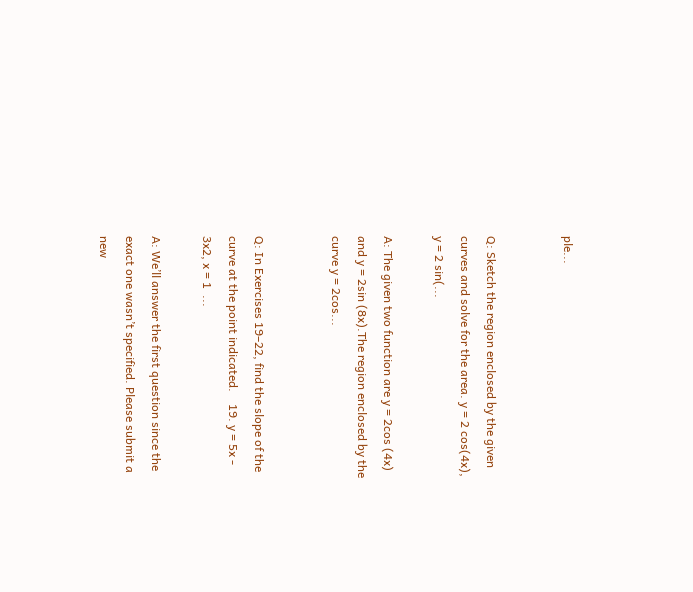ple...


Q: Sketch the region enclosed by the given curves and solve for the area. y = 2 cos(4x),    y = 2 sin(...

A: The given two function are y = 2cos (4x) and y = 2sin (8x).The region enclosed by the curve y = 2cos...


Q: In Exercises 19–22, find the slope of the curve at the point indicated.    19. y = 5x - 3x2, x = 1  ...

A: We’ll answer the first question since the exact one wasn’t specified. Please submit a new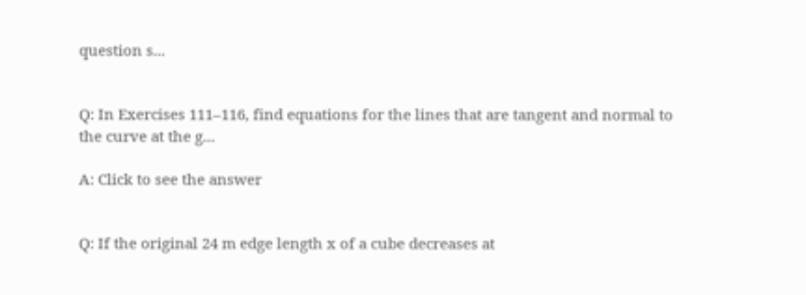question s...


Q: In Exercises 111–116, find equations for the lines that are tangent and normal to the curve at the g...

A: Click to see the answer


Q: If the original 24 m edge length x of a cube decreases at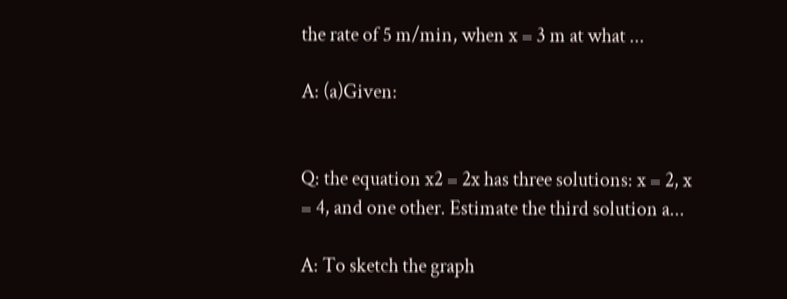the rate of 5 m/min, when x = 3 m at what ...

A: (a)Given:


Q: the equation x2 = 2x has three solutions: x = 2, x = 4, and one other. Estimate the third solution a...

A: To sketch the graph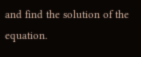and find the solution of the equation.